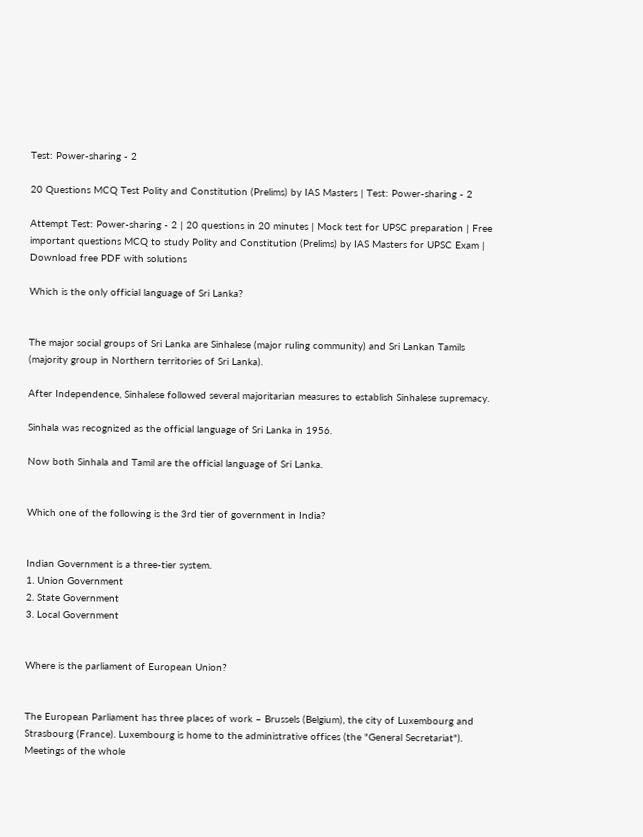Test: Power-sharing - 2

20 Questions MCQ Test Polity and Constitution (Prelims) by IAS Masters | Test: Power-sharing - 2

Attempt Test: Power-sharing - 2 | 20 questions in 20 minutes | Mock test for UPSC preparation | Free important questions MCQ to study Polity and Constitution (Prelims) by IAS Masters for UPSC Exam | Download free PDF with solutions

Which is the only official language of Sri Lanka?


The major social groups of Sri Lanka are Sinhalese (major ruling community) and Sri Lankan Tamils (majority group in Northern territories of Sri Lanka).

After Independence, Sinhalese followed several majoritarian measures to establish Sinhalese supremacy.

Sinhala was recognized as the official language of Sri Lanka in 1956.

Now both Sinhala and Tamil are the official language of Sri Lanka.


Which one of the following is the 3rd tier of government in India?


Indian Government is a three-tier system.
1. Union Government
2. State Government
3. Local Government


Where is the parliament of European Union?


The European Parliament has three places of work – Brussels (Belgium), the city of Luxembourg and Strasbourg (France). Luxembourg is home to the administrative offices (the "General Secretariat"). Meetings of the whole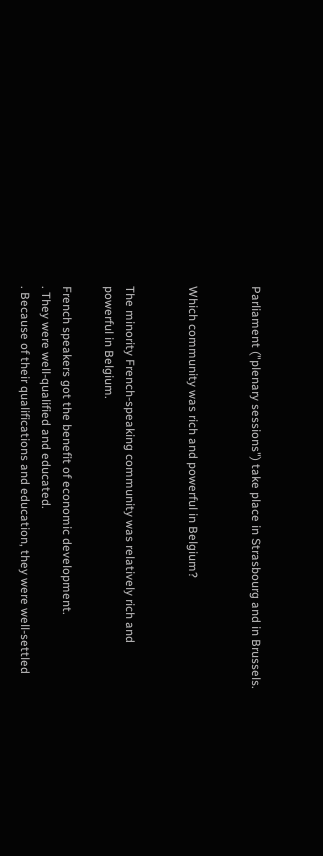Parliament ("plenary sessions") take place in Strasbourg and in Brussels.


Which community was rich and powerful in Belgium?


The minority French-speaking community was relatively rich and powerful in Belgium.

French speakers got the benefit of economic development.
. They were well-qualified and educated.
. Because of their qualifications and education, they were well-settled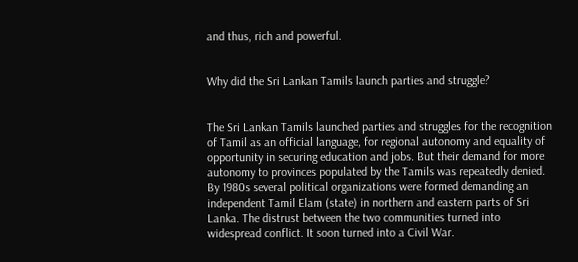and thus, rich and powerful.


Why did the Sri Lankan Tamils launch parties and struggle?


The Sri Lankan Tamils launched parties and struggles for the recognition of Tamil as an official language, for regional autonomy and equality of opportunity in securing education and jobs. But their demand for more autonomy to provinces populated by the Tamils was repeatedly denied. By 1980s several political organizations were formed demanding an independent Tamil Elam (state) in northern and eastern parts of Sri Lanka. The distrust between the two communities turned into widespread conflict. It soon turned into a Civil War.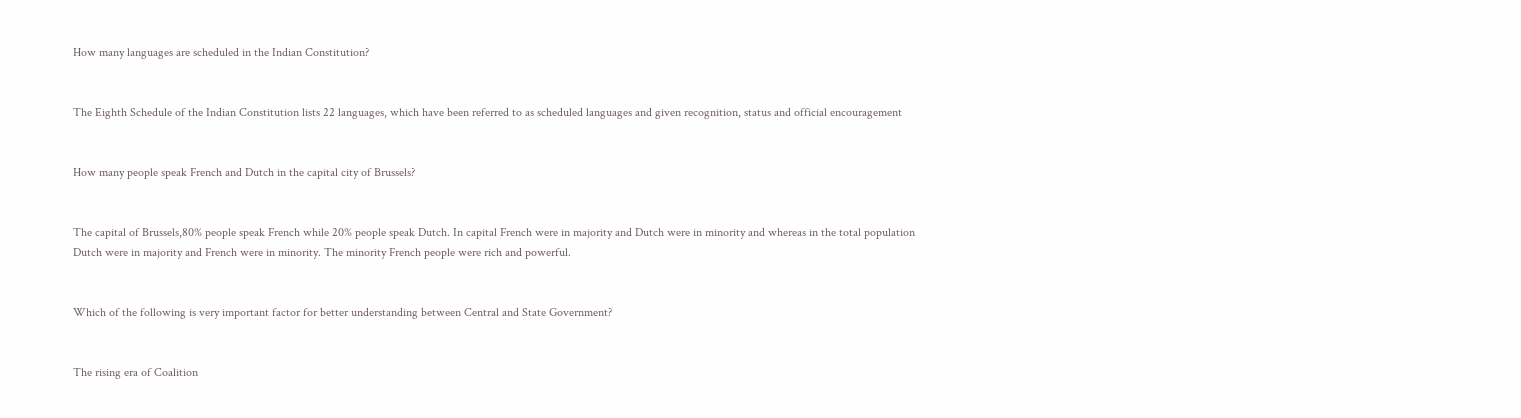How many languages are scheduled in the Indian Constitution?


The Eighth Schedule of the Indian Constitution lists 22 languages, which have been referred to as scheduled languages and given recognition, status and official encouragement


How many people speak French and Dutch in the capital city of Brussels?


The capital of Brussels,80% people speak French while 20% people speak Dutch. In capital French were in majority and Dutch were in minority and whereas in the total population Dutch were in majority and French were in minority. The minority French people were rich and powerful.


Which of the following is very important factor for better understanding between Central and State Government?


The rising era of Coalition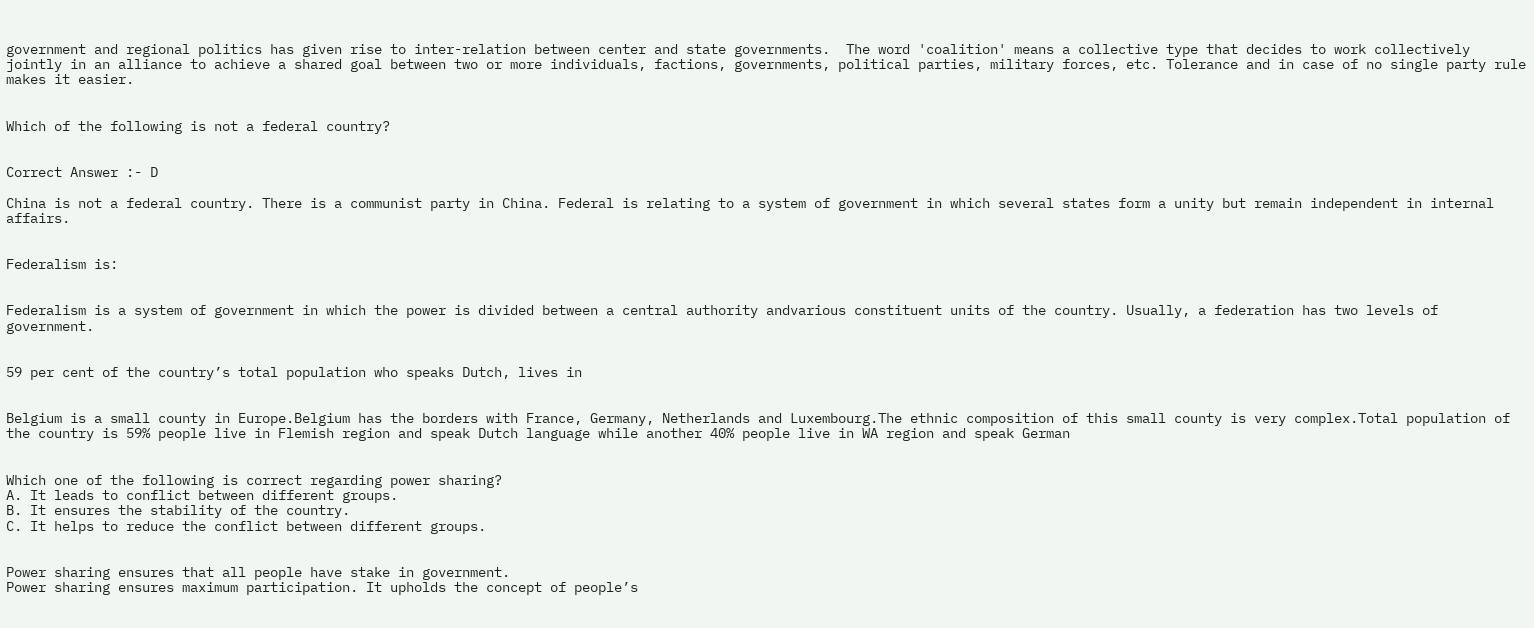government and regional politics has given rise to inter-relation between center and state governments.  The word 'coalition' means a collective type that decides to work collectively jointly in an alliance to achieve a shared goal between two or more individuals, factions, governments, political parties, military forces, etc. Tolerance and in case of no single party rule makes it easier.


Which of the following is not a federal country?


Correct Answer :- D

China is not a federal country. There is a communist party in China. Federal is relating to a system of government in which several states form a unity but remain independent in internal affairs.


Federalism is:


Federalism is a system of government in which the power is divided between a central authority andvarious constituent units of the country. Usually, a federation has two levels of government.


59 per cent of the country’s total population who speaks Dutch, lives in


Belgium is a small county in Europe.Belgium has the borders with France, Germany, Netherlands and Luxembourg.The ethnic composition of this small county is very complex.Total population of the country is 59% people live in Flemish region and speak Dutch language while another 40% people live in WA region and speak German


Which one of the following is correct regarding power sharing?
A. It leads to conflict between different groups.
B. It ensures the stability of the country.
C. It helps to reduce the conflict between different groups.


Power sharing ensures that all people have stake in government.
Power sharing ensures maximum participation. It upholds the concept of people’s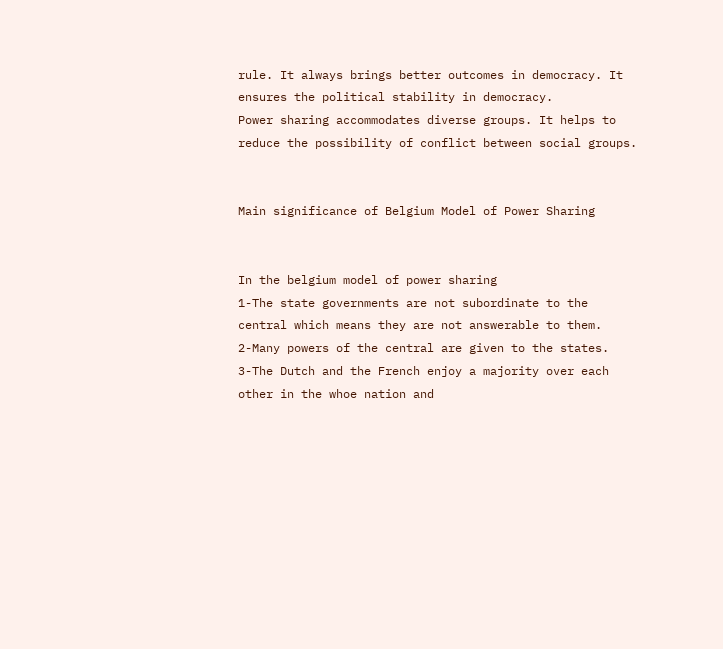rule. It always brings better outcomes in democracy. It ensures the political stability in democracy.
Power sharing accommodates diverse groups. It helps to reduce the possibility of conflict between social groups.


Main significance of Belgium Model of Power Sharing


In the belgium model of power sharing
1-The state governments are not subordinate to the central which means they are not answerable to them.
2-Many powers of the central are given to the states.
3-The Dutch and the French enjoy a majority over each other in the whoe nation and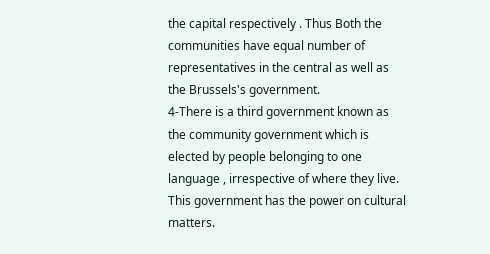the capital respectively . Thus Both the communities have equal number of representatives in the central as well as the Brussels's government.
4-There is a third government known as the community government which is elected by people belonging to one language , irrespective of where they live. This government has the power on cultural matters.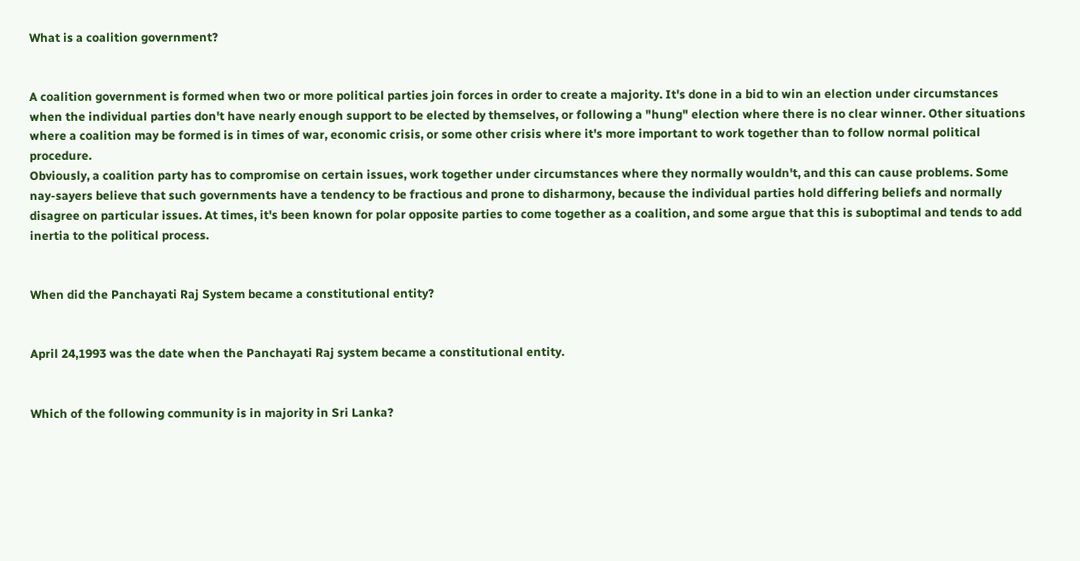What is a coalition government?


A coalition government is formed when two or more political parties join forces in order to create a majority. It's done in a bid to win an election under circumstances when the individual parties don't have nearly enough support to be elected by themselves, or following a "hung" election where there is no clear winner. Other situations where a coalition may be formed is in times of war, economic crisis, or some other crisis where it's more important to work together than to follow normal political procedure.
Obviously, a coalition party has to compromise on certain issues, work together under circumstances where they normally wouldn't, and this can cause problems. Some nay-sayers believe that such governments have a tendency to be fractious and prone to disharmony, because the individual parties hold differing beliefs and normally disagree on particular issues. At times, it's been known for polar opposite parties to come together as a coalition, and some argue that this is suboptimal and tends to add inertia to the political process.


When did the Panchayati Raj System became a constitutional entity?


April 24,1993 was the date when the Panchayati Raj system became a constitutional entity.


Which of the following community is in majority in Sri Lanka?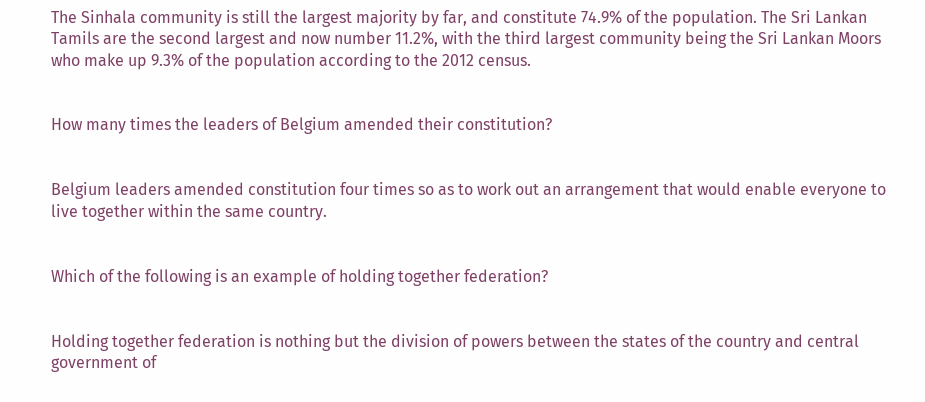The Sinhala community is still the largest majority by far, and constitute 74.9% of the population. The Sri Lankan Tamils are the second largest and now number 11.2%, with the third largest community being the Sri Lankan Moors who make up 9.3% of the population according to the 2012 census.


How many times the leaders of Belgium amended their constitution?


Belgium leaders amended constitution four times so as to work out an arrangement that would enable everyone to live together within the same country.


Which of the following is an example of holding together federation?


Holding together federation is nothing but the division of powers between the states of the country and central government of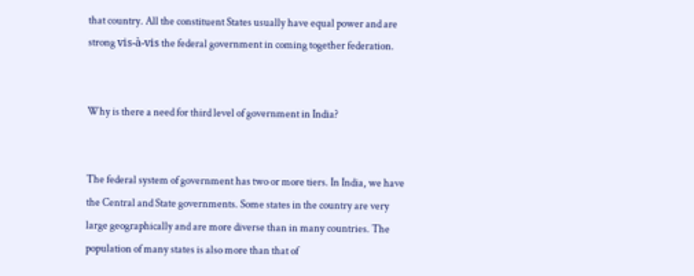that country. All the constituent States usually have equal power and are strong vis-à-vis the federal government in coming together federation.


Why is there a need for third level of government in India?


The federal system of government has two or more tiers. In India, we have the Central and State governments. Some states in the country are very large geographically and are more diverse than in many countries. The population of many states is also more than that of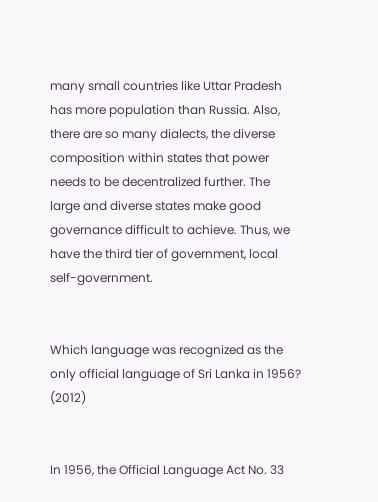many small countries like Uttar Pradesh has more population than Russia. Also, there are so many dialects, the diverse composition within states that power needs to be decentralized further. The large and diverse states make good governance difficult to achieve. Thus, we have the third tier of government, local self-government.


Which language was recognized as the only official language of Sri Lanka in 1956? (2012)


In 1956, the Official Language Act No. 33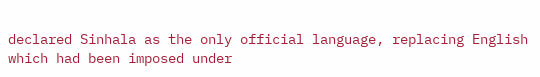declared Sinhala as the only official language, replacing English which had been imposed under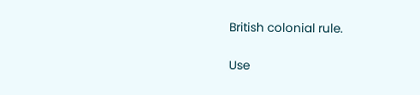British colonial rule.

Use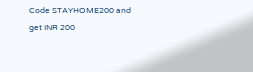Code STAYHOME200 and get INR 200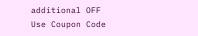additional OFF
Use Coupon Code